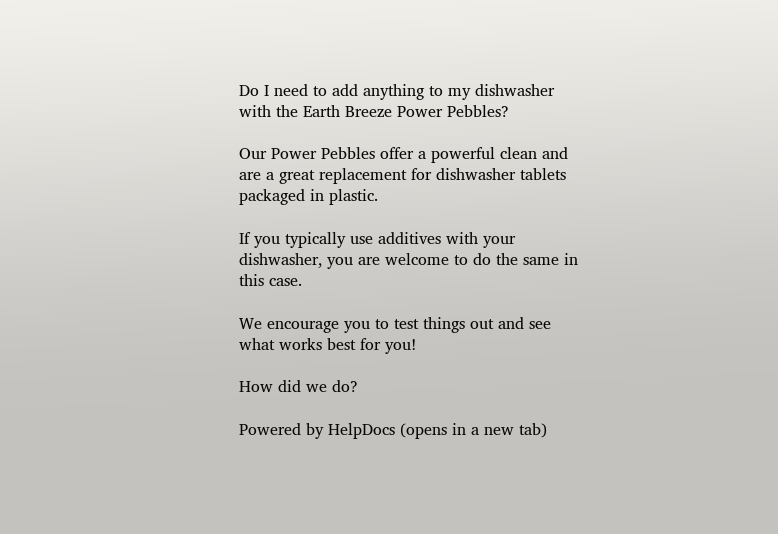Do I need to add anything to my dishwasher with the Earth Breeze Power Pebbles?

Our Power Pebbles offer a powerful clean and are a great replacement for dishwasher tablets packaged in plastic.

If you typically use additives with your dishwasher, you are welcome to do the same in this case.

We encourage you to test things out and see what works best for you!

How did we do?

Powered by HelpDocs (opens in a new tab)